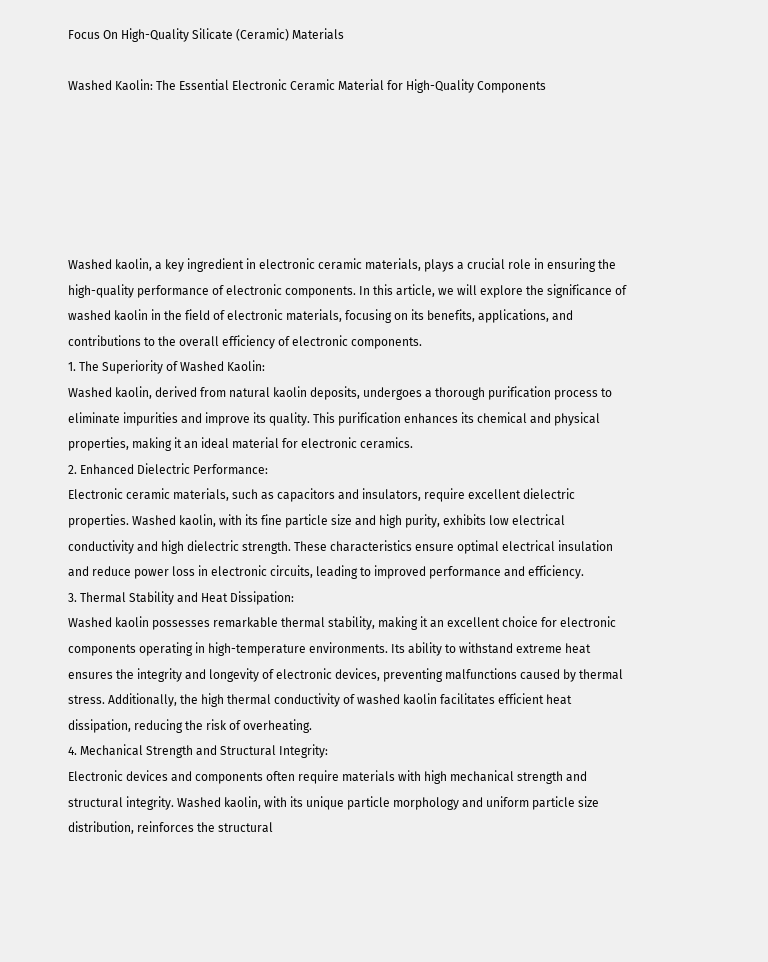Focus On High-Quality Silicate (Ceramic) Materials

Washed Kaolin: The Essential Electronic Ceramic Material for High-Quality Components






Washed kaolin, a key ingredient in electronic ceramic materials, plays a crucial role in ensuring the high-quality performance of electronic components. In this article, we will explore the significance of washed kaolin in the field of electronic materials, focusing on its benefits, applications, and contributions to the overall efficiency of electronic components.
1. The Superiority of Washed Kaolin:
Washed kaolin, derived from natural kaolin deposits, undergoes a thorough purification process to eliminate impurities and improve its quality. This purification enhances its chemical and physical properties, making it an ideal material for electronic ceramics.
2. Enhanced Dielectric Performance:
Electronic ceramic materials, such as capacitors and insulators, require excellent dielectric properties. Washed kaolin, with its fine particle size and high purity, exhibits low electrical conductivity and high dielectric strength. These characteristics ensure optimal electrical insulation and reduce power loss in electronic circuits, leading to improved performance and efficiency.
3. Thermal Stability and Heat Dissipation:
Washed kaolin possesses remarkable thermal stability, making it an excellent choice for electronic components operating in high-temperature environments. Its ability to withstand extreme heat ensures the integrity and longevity of electronic devices, preventing malfunctions caused by thermal stress. Additionally, the high thermal conductivity of washed kaolin facilitates efficient heat dissipation, reducing the risk of overheating.
4. Mechanical Strength and Structural Integrity:
Electronic devices and components often require materials with high mechanical strength and structural integrity. Washed kaolin, with its unique particle morphology and uniform particle size distribution, reinforces the structural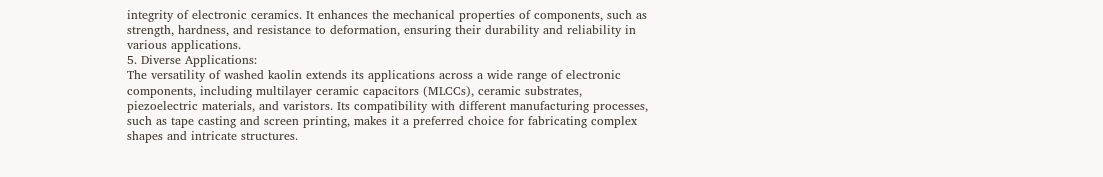integrity of electronic ceramics. It enhances the mechanical properties of components, such as strength, hardness, and resistance to deformation, ensuring their durability and reliability in various applications.
5. Diverse Applications:
The versatility of washed kaolin extends its applications across a wide range of electronic components, including multilayer ceramic capacitors (MLCCs), ceramic substrates, piezoelectric materials, and varistors. Its compatibility with different manufacturing processes, such as tape casting and screen printing, makes it a preferred choice for fabricating complex shapes and intricate structures.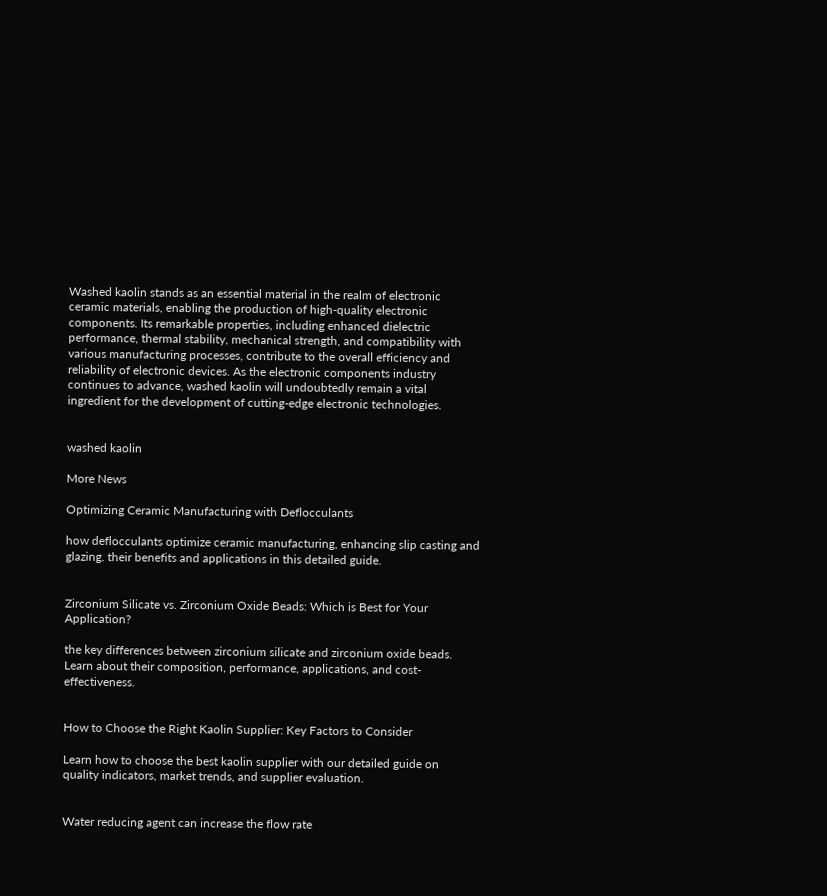Washed kaolin stands as an essential material in the realm of electronic ceramic materials, enabling the production of high-quality electronic components. Its remarkable properties, including enhanced dielectric performance, thermal stability, mechanical strength, and compatibility with various manufacturing processes, contribute to the overall efficiency and reliability of electronic devices. As the electronic components industry continues to advance, washed kaolin will undoubtedly remain a vital ingredient for the development of cutting-edge electronic technologies.


washed kaolin

More News

Optimizing Ceramic Manufacturing with Deflocculants

how deflocculants optimize ceramic manufacturing, enhancing slip casting and glazing. their benefits and applications in this detailed guide.


Zirconium Silicate vs. Zirconium Oxide Beads: Which is Best for Your Application?

the key differences between zirconium silicate and zirconium oxide beads. Learn about their composition, performance, applications, and cost-effectiveness.


How to Choose the Right Kaolin Supplier: Key Factors to Consider

Learn how to choose the best kaolin supplier with our detailed guide on quality indicators, market trends, and supplier evaluation.


Water reducing agent can increase the flow rate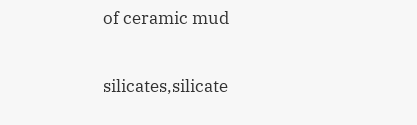of ceramic mud

silicates,silicate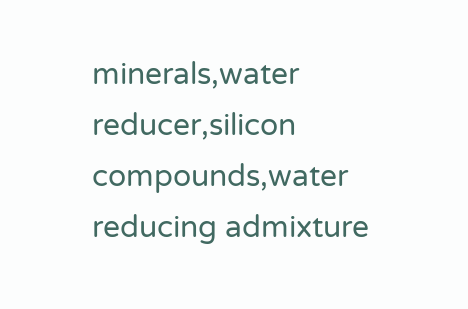minerals,water reducer,silicon compounds,water reducing admixture